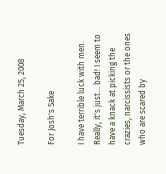Tuesday, March 25, 2008

For Josh's Sake

I have terrible luck with men. Really, it's just… bad! I seem to have a knack at picking the crazies, narcissists or the ones who are scared by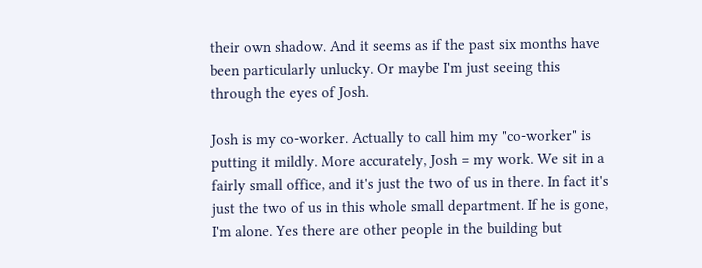their own shadow. And it seems as if the past six months have been particularly unlucky. Or maybe I'm just seeing this through the eyes of Josh.

Josh is my co-worker. Actually to call him my "co-worker" is putting it mildly. More accurately, Josh = my work. We sit in a fairly small office, and it's just the two of us in there. In fact it's just the two of us in this whole small department. If he is gone, I'm alone. Yes there are other people in the building but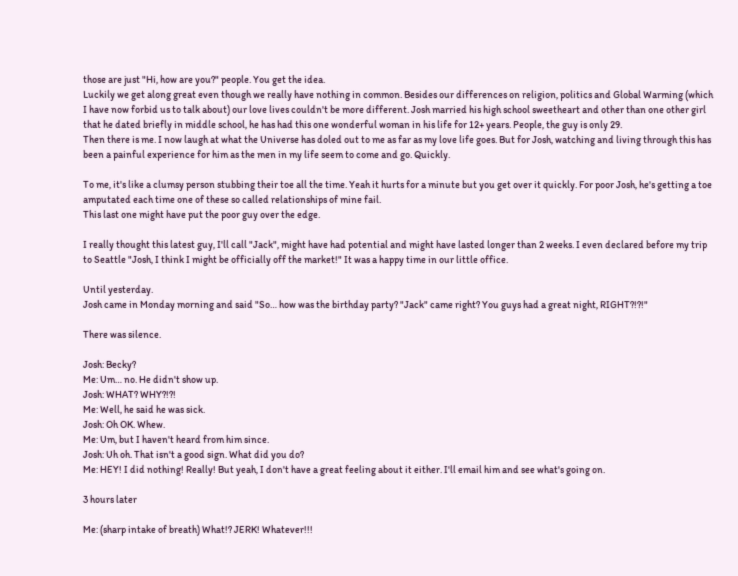those are just "Hi, how are you?" people. You get the idea.
Luckily we get along great even though we really have nothing in common. Besides our differences on religion, politics and Global Warming (which I have now forbid us to talk about) our love lives couldn't be more different. Josh married his high school sweetheart and other than one other girl that he dated briefly in middle school, he has had this one wonderful woman in his life for 12+ years. People, the guy is only 29.
Then there is me. I now laugh at what the Universe has doled out to me as far as my love life goes. But for Josh, watching and living through this has been a painful experience for him as the men in my life seem to come and go. Quickly.

To me, it's like a clumsy person stubbing their toe all the time. Yeah it hurts for a minute but you get over it quickly. For poor Josh, he's getting a toe amputated each time one of these so called relationships of mine fail.
This last one might have put the poor guy over the edge.

I really thought this latest guy, I'll call "Jack", might have had potential and might have lasted longer than 2 weeks. I even declared before my trip to Seattle "Josh, I think I might be officially off the market!" It was a happy time in our little office.

Until yesterday.
Josh came in Monday morning and said "So… how was the birthday party? "Jack" came right? You guys had a great night, RIGHT?!?!"

There was silence.

Josh: Becky?
Me: Um… no. He didn't show up.
Josh: WHAT? WHY?!?!
Me: Well, he said he was sick.
Josh: Oh OK. Whew.
Me: Um, but I haven't heard from him since.
Josh: Uh oh. That isn't a good sign. What did you do?
Me: HEY! I did nothing! Really! But yeah, I don't have a great feeling about it either. I'll email him and see what's going on.

3 hours later

Me: (sharp intake of breath) What!? JERK! Whatever!!!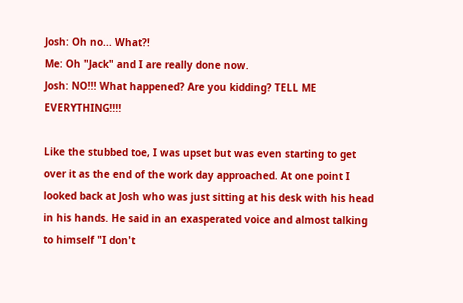Josh: Oh no... What?!
Me: Oh "Jack" and I are really done now.
Josh: NO!!! What happened? Are you kidding? TELL ME EVERYTHING!!!!

Like the stubbed toe, I was upset but was even starting to get over it as the end of the work day approached. At one point I looked back at Josh who was just sitting at his desk with his head in his hands. He said in an exasperated voice and almost talking to himself "I don't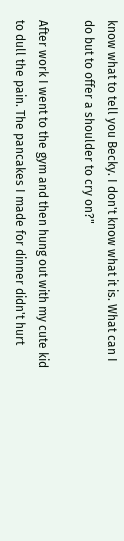know what to tell you Becky. I don't know what it is. What can I do but to offer a shoulder to cry on?"

After work I went to the gym and then hung out with my cute kid to dull the pain. The pancakes I made for dinner didn't hurt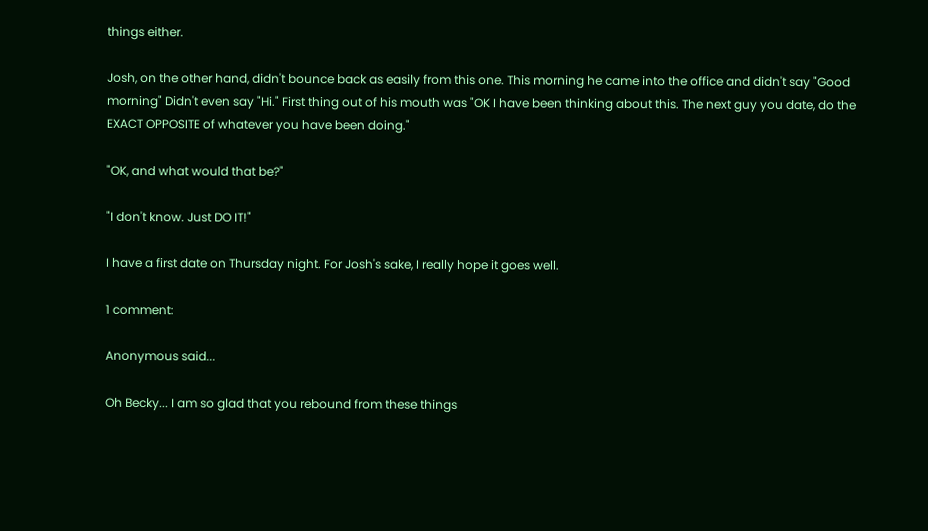things either.

Josh, on the other hand, didn't bounce back as easily from this one. This morning he came into the office and didn't say "Good morning" Didn't even say "Hi." First thing out of his mouth was "OK I have been thinking about this. The next guy you date, do the EXACT OPPOSITE of whatever you have been doing."

"OK, and what would that be?"

"I don't know. Just DO IT!"

I have a first date on Thursday night. For Josh's sake, I really hope it goes well.

1 comment:

Anonymous said...

Oh Becky... I am so glad that you rebound from these things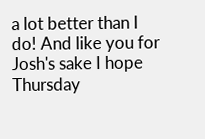a lot better than I do! And like you for Josh's sake I hope Thursday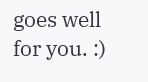goes well for you. :)